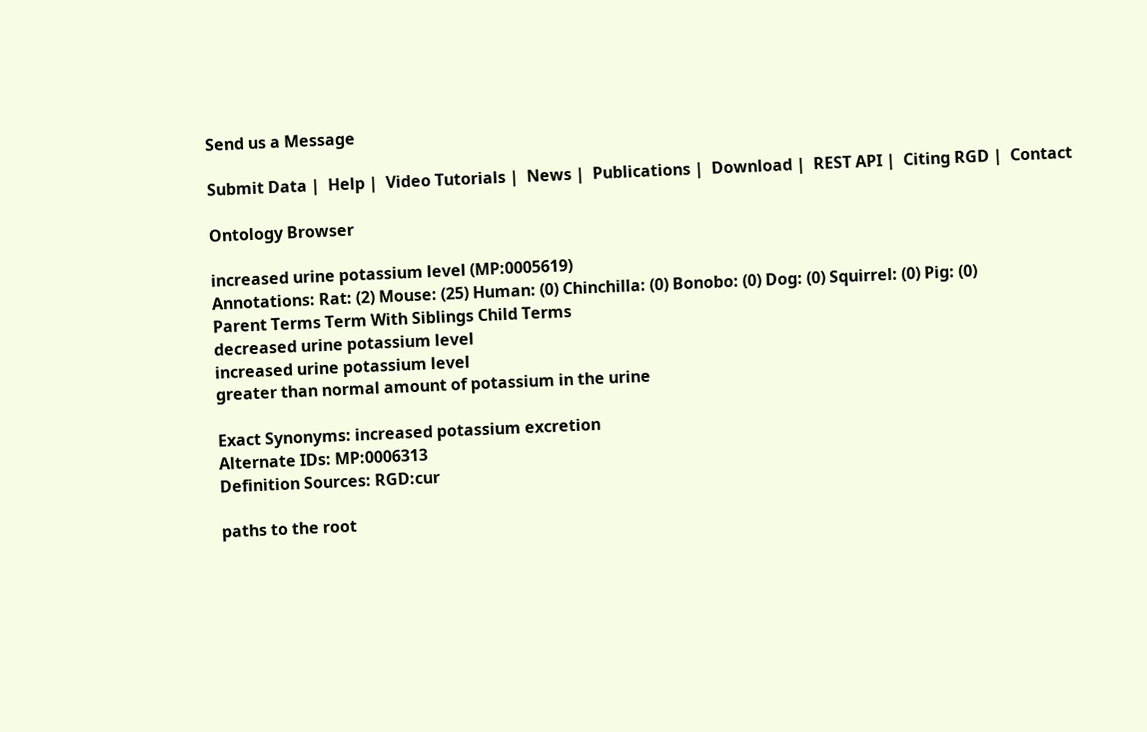Send us a Message

Submit Data |  Help |  Video Tutorials |  News |  Publications |  Download |  REST API |  Citing RGD |  Contact

Ontology Browser

increased urine potassium level (MP:0005619)
Annotations: Rat: (2) Mouse: (25) Human: (0) Chinchilla: (0) Bonobo: (0) Dog: (0) Squirrel: (0) Pig: (0)
Parent Terms Term With Siblings Child Terms
decreased urine potassium level
increased urine potassium level
greater than normal amount of potassium in the urine

Exact Synonyms: increased potassium excretion
Alternate IDs: MP:0006313
Definition Sources: RGD:cur

paths to the root